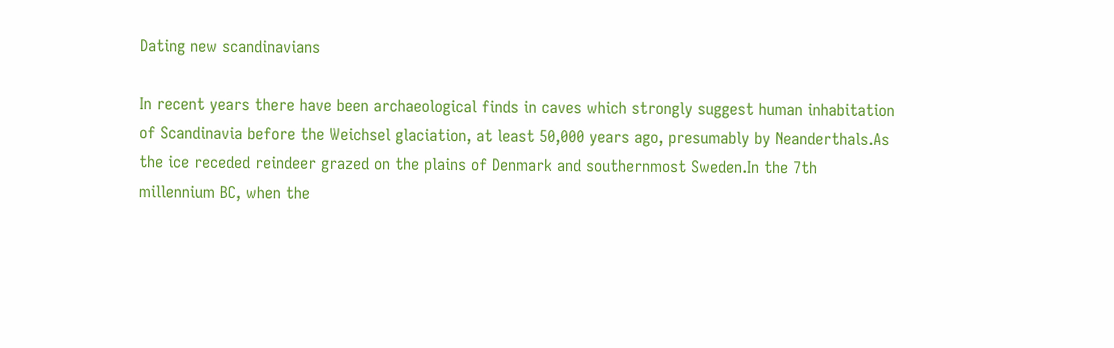Dating new scandinavians

In recent years there have been archaeological finds in caves which strongly suggest human inhabitation of Scandinavia before the Weichsel glaciation, at least 50,000 years ago, presumably by Neanderthals.As the ice receded reindeer grazed on the plains of Denmark and southernmost Sweden.In the 7th millennium BC, when the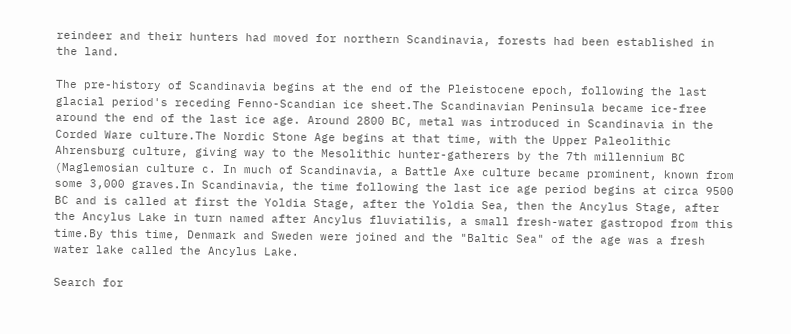reindeer and their hunters had moved for northern Scandinavia, forests had been established in the land.

The pre-history of Scandinavia begins at the end of the Pleistocene epoch, following the last glacial period's receding Fenno-Scandian ice sheet.The Scandinavian Peninsula became ice-free around the end of the last ice age. Around 2800 BC, metal was introduced in Scandinavia in the Corded Ware culture.The Nordic Stone Age begins at that time, with the Upper Paleolithic Ahrensburg culture, giving way to the Mesolithic hunter-gatherers by the 7th millennium BC (Maglemosian culture c. In much of Scandinavia, a Battle Axe culture became prominent, known from some 3,000 graves.In Scandinavia, the time following the last ice age period begins at circa 9500 BC and is called at first the Yoldia Stage, after the Yoldia Sea, then the Ancylus Stage, after the Ancylus Lake in turn named after Ancylus fluviatilis, a small fresh-water gastropod from this time.By this time, Denmark and Sweden were joined and the "Baltic Sea" of the age was a fresh water lake called the Ancylus Lake.

Search for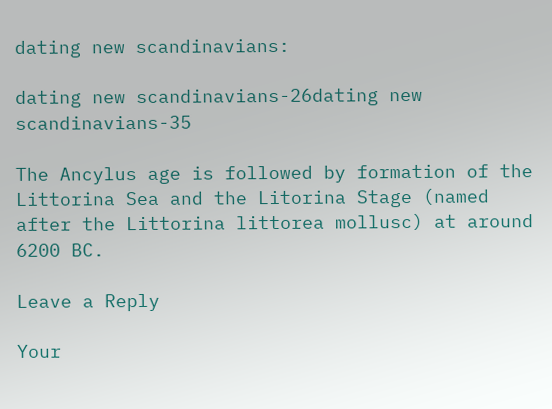dating new scandinavians:

dating new scandinavians-26dating new scandinavians-35

The Ancylus age is followed by formation of the Littorina Sea and the Litorina Stage (named after the Littorina littorea mollusc) at around 6200 BC.

Leave a Reply

Your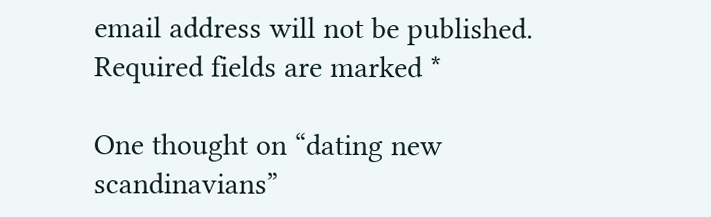email address will not be published. Required fields are marked *

One thought on “dating new scandinavians”